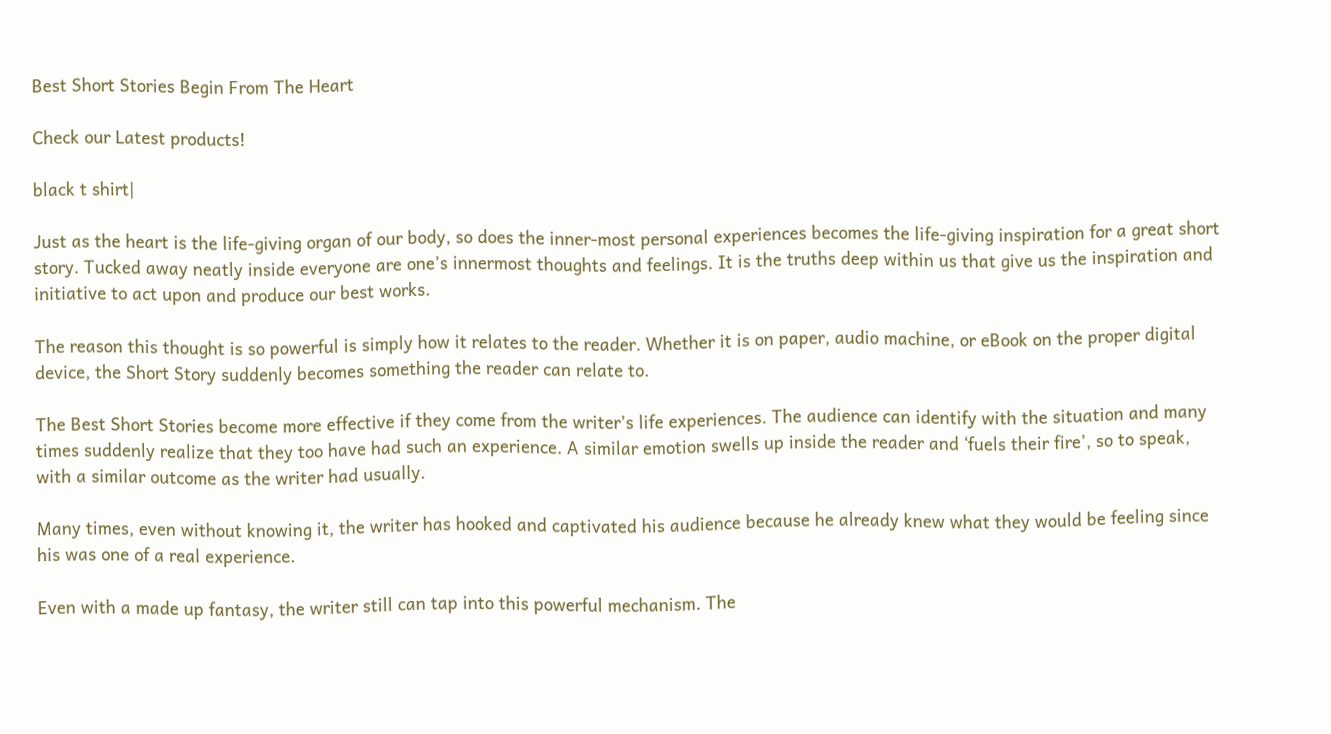Best Short Stories Begin From The Heart

Check our Latest products!

black t shirt|

Just as the heart is the life-giving organ of our body, so does the inner-most personal experiences becomes the life-giving inspiration for a great short story. Tucked away neatly inside everyone are one’s innermost thoughts and feelings. It is the truths deep within us that give us the inspiration and initiative to act upon and produce our best works.

The reason this thought is so powerful is simply how it relates to the reader. Whether it is on paper, audio machine, or eBook on the proper digital device, the Short Story suddenly becomes something the reader can relate to.

The Best Short Stories become more effective if they come from the writer’s life experiences. The audience can identify with the situation and many times suddenly realize that they too have had such an experience. A similar emotion swells up inside the reader and ‘fuels their fire’, so to speak, with a similar outcome as the writer had usually.

Many times, even without knowing it, the writer has hooked and captivated his audience because he already knew what they would be feeling since his was one of a real experience.

Even with a made up fantasy, the writer still can tap into this powerful mechanism. The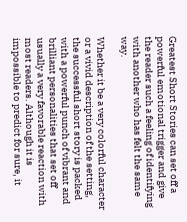Greatest Short Stories can set off a powerful emotional trigger and give the reader such a feeling of identifying with another who has felt the same way.

Whether it be a very colorful character or a vivid description of the setting, the successful short story is packed with a powerful punch of vibrant and brilliant personalities that set off usually a very favorable reaction with most readers. Although it is impossible to predict for sure, it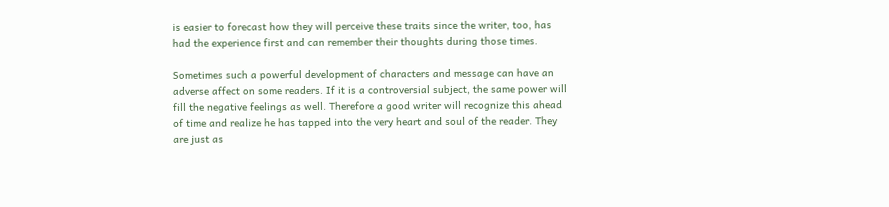is easier to forecast how they will perceive these traits since the writer, too, has had the experience first and can remember their thoughts during those times.

Sometimes such a powerful development of characters and message can have an adverse affect on some readers. If it is a controversial subject, the same power will fill the negative feelings as well. Therefore a good writer will recognize this ahead of time and realize he has tapped into the very heart and soul of the reader. They are just as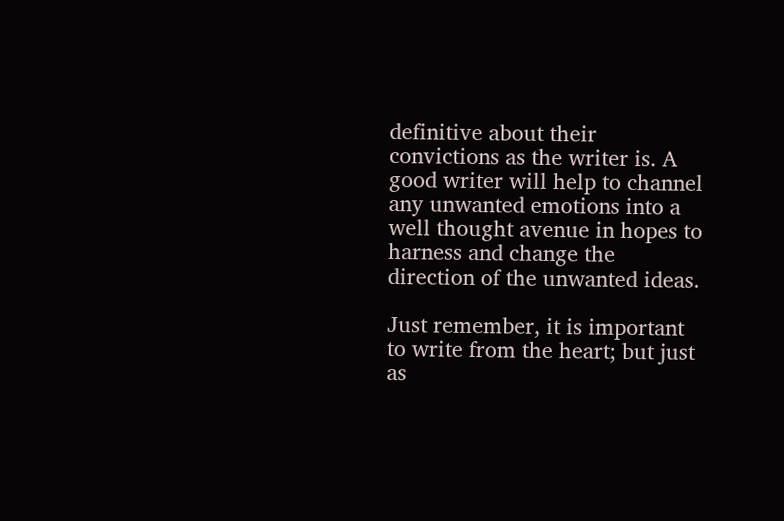definitive about their convictions as the writer is. A good writer will help to channel any unwanted emotions into a well thought avenue in hopes to harness and change the direction of the unwanted ideas.

Just remember, it is important to write from the heart; but just as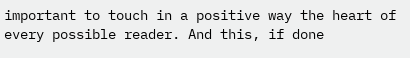important to touch in a positive way the heart of every possible reader. And this, if done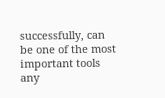successfully, can be one of the most important tools any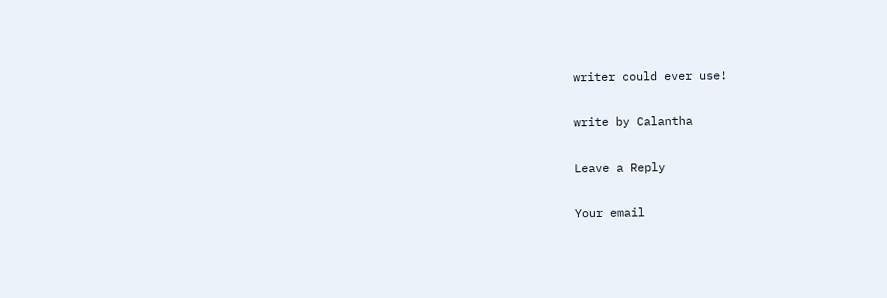writer could ever use!

write by Calantha

Leave a Reply

Your email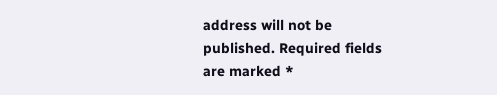address will not be published. Required fields are marked *